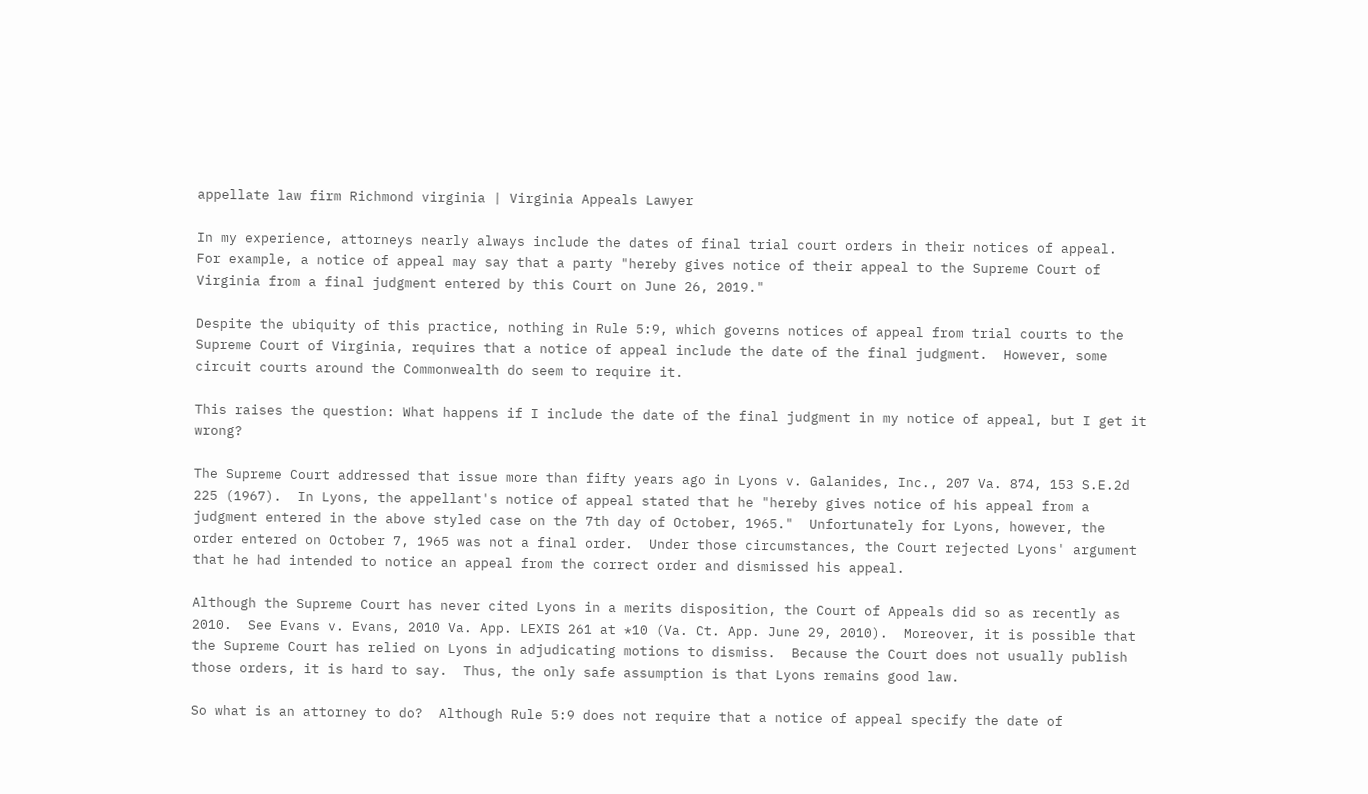appellate law firm Richmond virginia | Virginia Appeals Lawyer

In my experience, attorneys nearly always include the dates of final trial court orders in their notices of appeal.  For example, a notice of appeal may say that a party "hereby gives notice of their appeal to the Supreme Court of Virginia from a final judgment entered by this Court on June 26, 2019."

Despite the ubiquity of this practice, nothing in Rule 5:9, which governs notices of appeal from trial courts to the Supreme Court of Virginia, requires that a notice of appeal include the date of the final judgment.  However, some circuit courts around the Commonwealth do seem to require it.

This raises the question: What happens if I include the date of the final judgment in my notice of appeal, but I get it wrong?

The Supreme Court addressed that issue more than fifty years ago in Lyons v. Galanides, Inc., 207 Va. 874, 153 S.E.2d 225 (1967).  In Lyons, the appellant's notice of appeal stated that he "hereby gives notice of his appeal from a judgment entered in the above styled case on the 7th day of October, 1965."  Unfortunately for Lyons, however, the order entered on October 7, 1965 was not a final order.  Under those circumstances, the Court rejected Lyons' argument that he had intended to notice an appeal from the correct order and dismissed his appeal.

Although the Supreme Court has never cited Lyons in a merits disposition, the Court of Appeals did so as recently as 2010.  See Evans v. Evans, 2010 Va. App. LEXIS 261 at *10 (Va. Ct. App. June 29, 2010).  Moreover, it is possible that the Supreme Court has relied on Lyons in adjudicating motions to dismiss.  Because the Court does not usually publish those orders, it is hard to say.  Thus, the only safe assumption is that Lyons remains good law.

So what is an attorney to do?  Although Rule 5:9 does not require that a notice of appeal specify the date of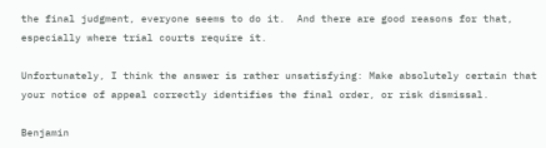the final judgment, everyone seems to do it.  And there are good reasons for that, especially where trial courts require it.

Unfortunately, I think the answer is rather unsatisfying: Make absolutely certain that your notice of appeal correctly identifies the final order, or risk dismissal.

Benjamin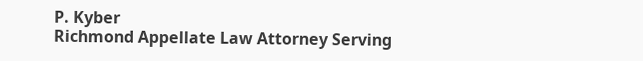P. Kyber
Richmond Appellate Law Attorney Serving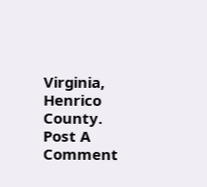Virginia, Henrico County.
Post A Comment